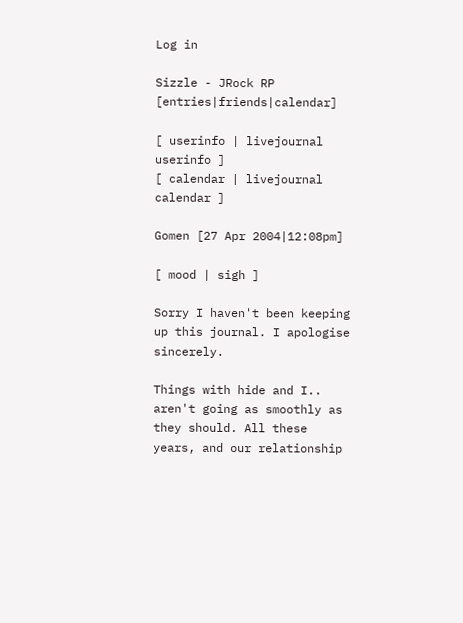Log in

Sizzle - JRock RP [entries|friends|calendar]

[ userinfo | livejournal userinfo ]
[ calendar | livejournal calendar ]

Gomen [27 Apr 2004|12:08pm]

[ mood | sigh ]

Sorry I haven't been keeping up this journal. I apologise sincerely.

Things with hide and I.. aren't going as smoothly as they should. All these years, and our relationship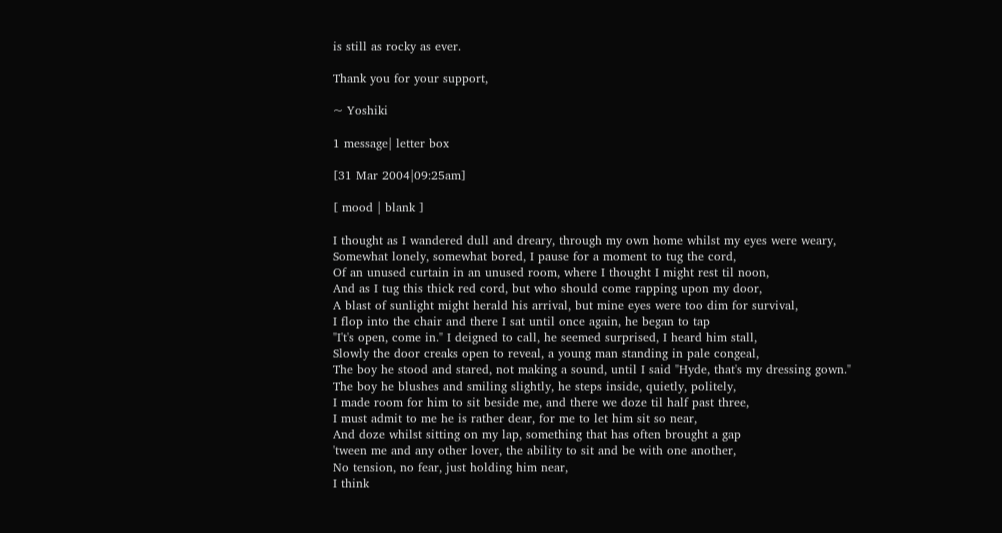is still as rocky as ever.

Thank you for your support,

~ Yoshiki

1 message| letter box

[31 Mar 2004|09:25am]

[ mood | blank ]

I thought as I wandered dull and dreary, through my own home whilst my eyes were weary,
Somewhat lonely, somewhat bored, I pause for a moment to tug the cord,
Of an unused curtain in an unused room, where I thought I might rest til noon,
And as I tug this thick red cord, but who should come rapping upon my door,
A blast of sunlight might herald his arrival, but mine eyes were too dim for survival,
I flop into the chair and there I sat until once again, he began to tap
"I't's open, come in." I deigned to call, he seemed surprised, I heard him stall,
Slowly the door creaks open to reveal, a young man standing in pale congeal,
The boy he stood and stared, not making a sound, until I said "Hyde, that's my dressing gown."
The boy he blushes and smiling slightly, he steps inside, quietly, politely,
I made room for him to sit beside me, and there we doze til half past three,
I must admit to me he is rather dear, for me to let him sit so near,
And doze whilst sitting on my lap, something that has often brought a gap
'tween me and any other lover, the ability to sit and be with one another,
No tension, no fear, just holding him near,
I think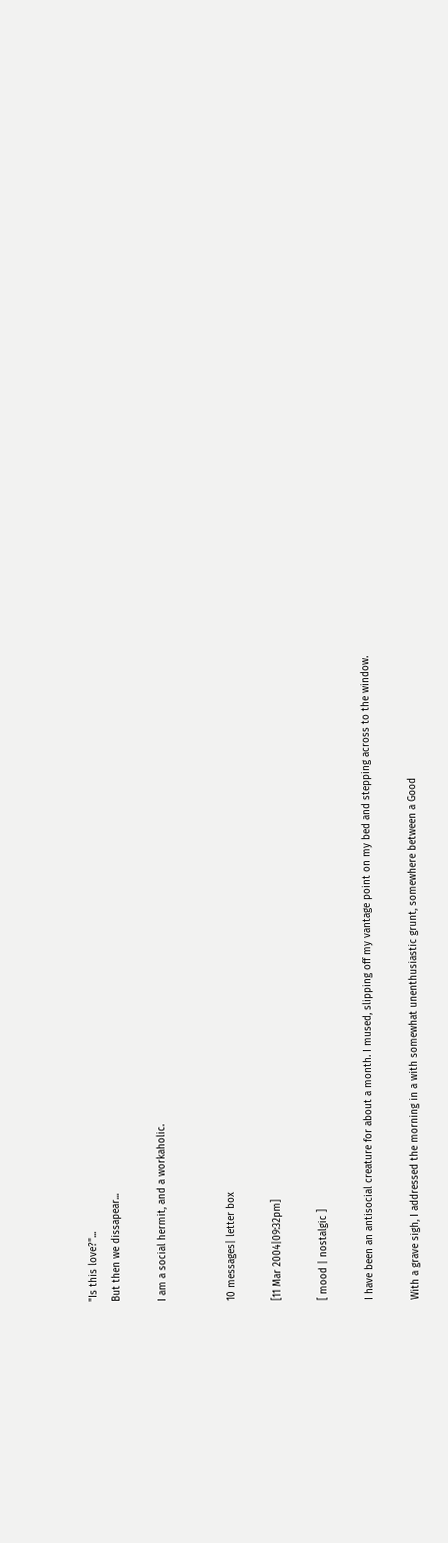"Is this love?"...
But then we dissapear...

I am a social hermit, and a workaholic.


10 messages| letter box

[11 Mar 2004|09:32pm]

[ mood | nostalgic ]

I have been an antisocial creature for about a month. I mused, slipping off my vantage point on my bed and stepping across to the window.

With a grave sigh, I addressed the morning in a with somewhat unenthusiastic grunt, somewhere between a Good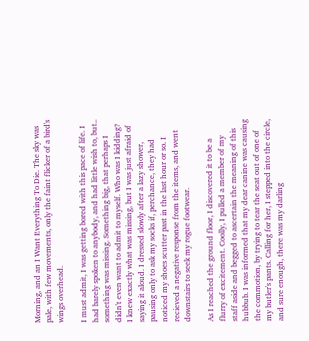Morning, and an I Want Everything To Die. The sky was pale, with few movements, only the faint flicker of a bird's wings overhead.

I must admit, I was getting bored with this pace of life. I had barely spoken to anybody, and had little wish to, but.. something was missing. Something big, that perhaps I didn't even want to admit to myself. Who was I kidding? I knew exactly what was missing, but I was just afraid of saying it aloud. I dressed slowly after a lazy shower, pausing only to ask my socks if, perchance, they had noticed my shoes scutter past in the last hour or so. I recieved a negative response from the items, and went downstairs to seek my rogue footwear.

As I reached the ground floor, I discovered it to be a flurry of excitement. Coolly, I pulled a member of my staff aside and begged to ascertain the meaning of this hubbub. I was informed that my dear canine was causing the commotion, by trying to tear the seat out of one of my butler's pants. Calling for her, I stepped into the circle, and sure enough, there was my darling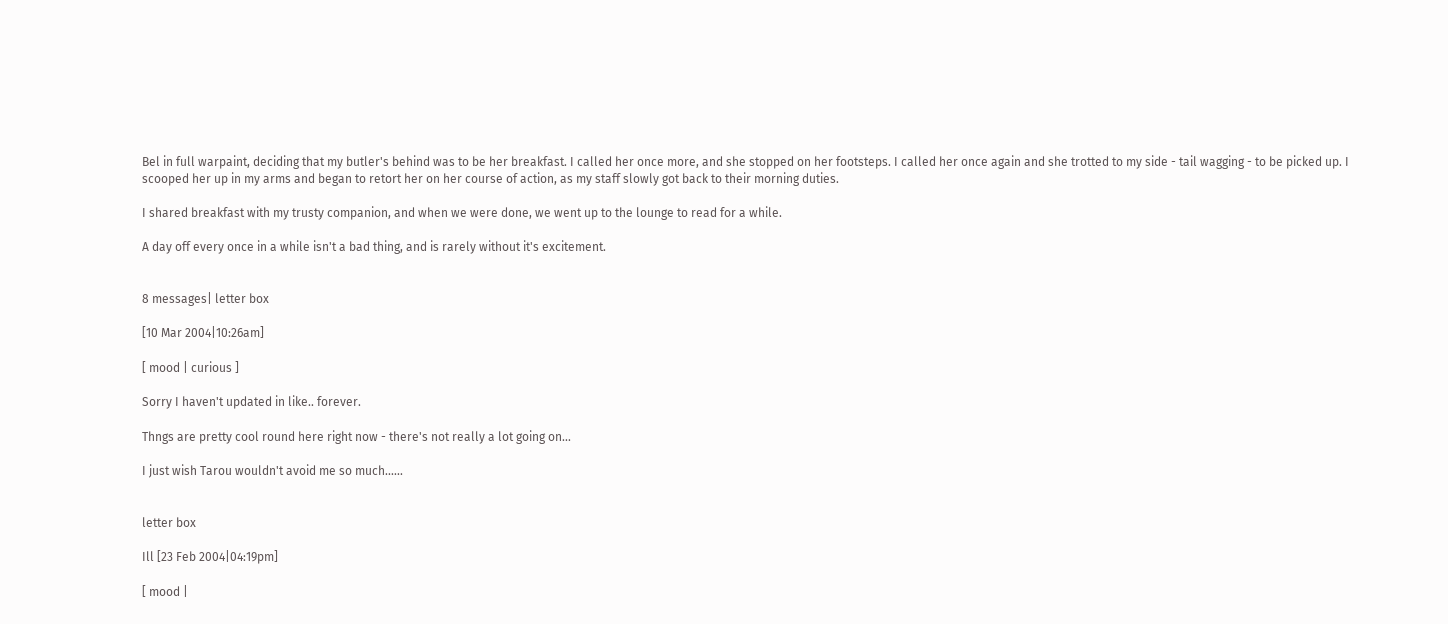Bel in full warpaint, deciding that my butler's behind was to be her breakfast. I called her once more, and she stopped on her footsteps. I called her once again and she trotted to my side - tail wagging - to be picked up. I scooped her up in my arms and began to retort her on her course of action, as my staff slowly got back to their morning duties.

I shared breakfast with my trusty companion, and when we were done, we went up to the lounge to read for a while.

A day off every once in a while isn't a bad thing, and is rarely without it's excitement.


8 messages| letter box

[10 Mar 2004|10:26am]

[ mood | curious ]

Sorry I haven't updated in like.. forever.

Thngs are pretty cool round here right now - there's not really a lot going on...

I just wish Tarou wouldn't avoid me so much......


letter box

Ill [23 Feb 2004|04:19pm]

[ mood |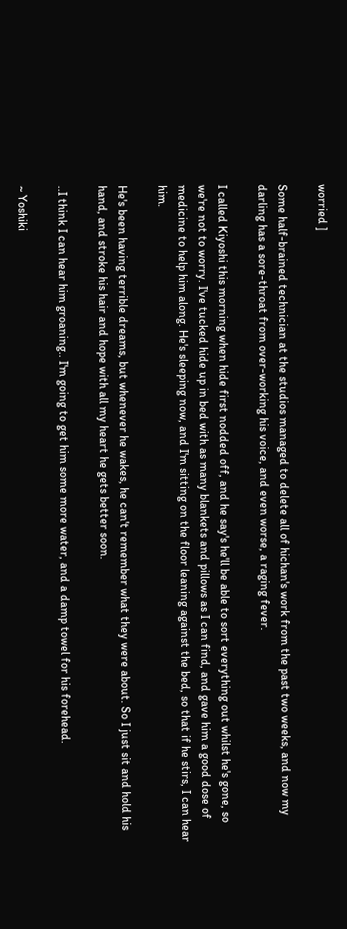worried ]

Some half-brained technician at the studios managed to delete all of hichan's work from the past two weeks, and now my darling has a sore-throat from over-working his voice, and even worse, a raging fever.

I called Kiyoshi this morning when hide first nodded off, and he say's he'll be able to sort everything out whilst he's gone, so we're not to worry. I've tucked hide up in bed with as many blankets and pillows as I can find, and gave him a good dose of medicine to help him along. He's sleeping now, and I'm sitting on the floor leaning against the bed, so that if he stirs, I can hear him.

He's been having terrible dreams, but whenever he wakes, he can't remember what they were about. So I just sit and hold his hand, and stroke his hair and hope with all my heart he gets better soon.

..I think I can hear him groaning.. I'm going to get him some more water, and a damp towel for his forehead.

~ Yoshiki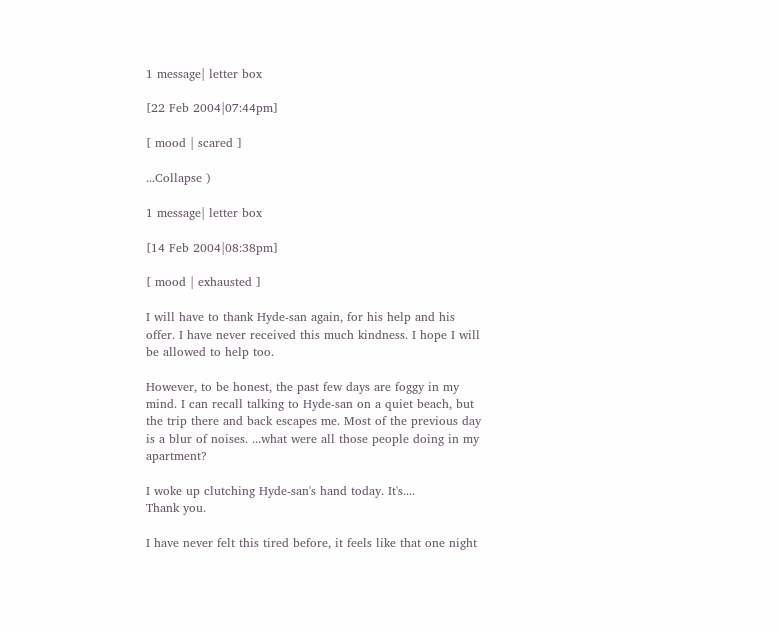1 message| letter box

[22 Feb 2004|07:44pm]

[ mood | scared ]

...Collapse )

1 message| letter box

[14 Feb 2004|08:38pm]

[ mood | exhausted ]

I will have to thank Hyde-san again, for his help and his offer. I have never received this much kindness. I hope I will be allowed to help too.

However, to be honest, the past few days are foggy in my mind. I can recall talking to Hyde-san on a quiet beach, but the trip there and back escapes me. Most of the previous day is a blur of noises. ...what were all those people doing in my apartment?

I woke up clutching Hyde-san's hand today. It's....
Thank you.

I have never felt this tired before, it feels like that one night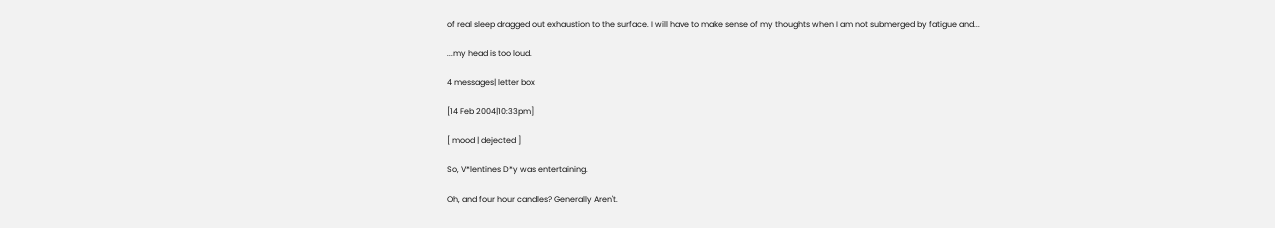of real sleep dragged out exhaustion to the surface. I will have to make sense of my thoughts when I am not submerged by fatigue and...

...my head is too loud.

4 messages| letter box

[14 Feb 2004|10:33pm]

[ mood | dejected ]

So, V*lentines D*y was entertaining.

Oh, and four hour candles? Generally Aren't.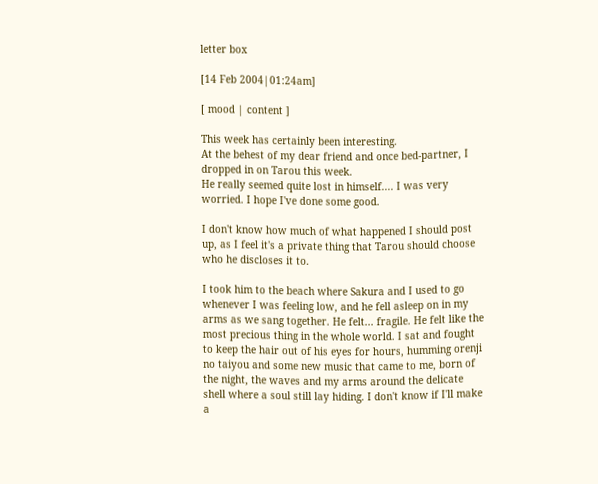letter box

[14 Feb 2004|01:24am]

[ mood | content ]

This week has certainly been interesting.
At the behest of my dear friend and once bed-partner, I dropped in on Tarou this week.
He really seemed quite lost in himself.... I was very worried. I hope I've done some good.

I don't know how much of what happened I should post up, as I feel it's a private thing that Tarou should choose who he discloses it to.

I took him to the beach where Sakura and I used to go whenever I was feeling low, and he fell asleep on in my arms as we sang together. He felt... fragile. He felt like the most precious thing in the whole world. I sat and fought to keep the hair out of his eyes for hours, humming orenji no taiyou and some new music that came to me, born of the night, the waves and my arms around the delicate shell where a soul still lay hiding. I don't know if I'll make a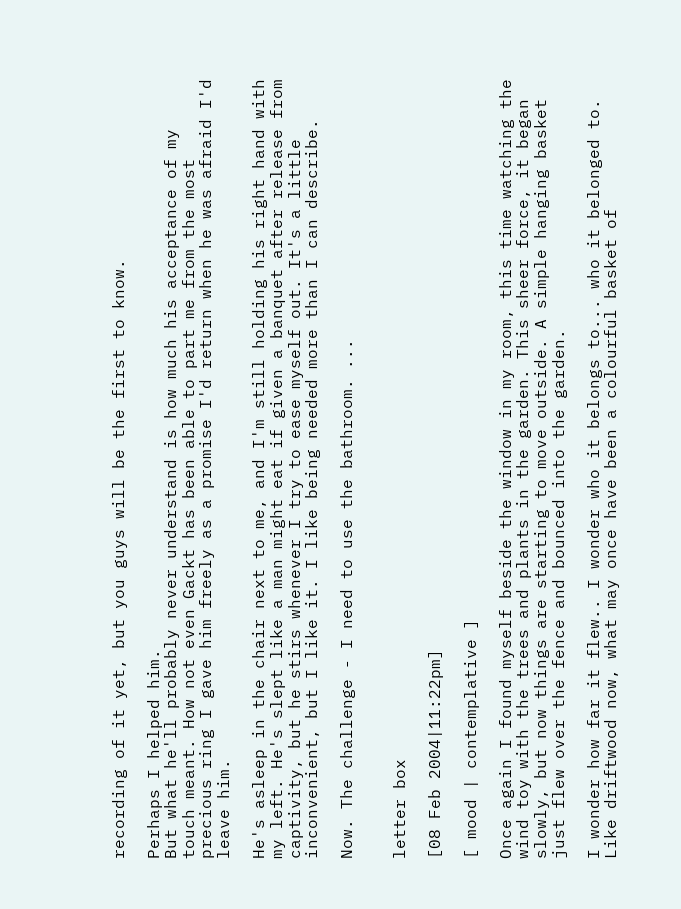recording of it yet, but you guys will be the first to know.

Perhaps I helped him.
But what he'll probably never understand is how much his acceptance of my touch meant. How not even Gackt has been able to part me from the most precious ring I gave him freely as a promise I'd return when he was afraid I'd leave him.

He's asleep in the chair next to me, and I'm still holding his right hand with my left. He's slept like a man might eat if given a banquet after release from captivity, but he stirs whenever I try to ease myself out. It's a little inconvenient, but I like it. I like being needed more than I can describe.

Now. The challenge - I need to use the bathroom. ...


letter box

[08 Feb 2004|11:22pm]

[ mood | contemplative ]

Once again I found myself beside the window in my room, this time watching the wind toy with the trees and plants in the garden. This sheer force, it began slowly, but now things are starting to move outside. A simple hanging basket just flew over the fence and bounced into the garden.

I wonder how far it flew.. I wonder who it belongs to... who it belonged to. Like driftwood now, what may once have been a colourful basket of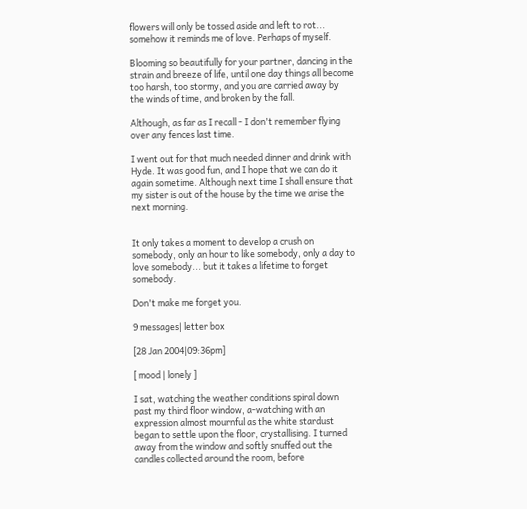flowers will only be tossed aside and left to rot... somehow it reminds me of love. Perhaps of myself.

Blooming so beautifully for your partner, dancing in the strain and breeze of life, until one day things all become too harsh, too stormy, and you are carried away by the winds of time, and broken by the fall.

Although, as far as I recall - I don't remember flying over any fences last time.

I went out for that much needed dinner and drink with Hyde. It was good fun, and I hope that we can do it again sometime. Although next time I shall ensure that my sister is out of the house by the time we arise the next morning.


It only takes a moment to develop a crush on somebody, only an hour to like somebody, only a day to love somebody... but it takes a lifetime to forget somebody.

Don't make me forget you.

9 messages| letter box

[28 Jan 2004|09:36pm]

[ mood | lonely ]

I sat, watching the weather conditions spiral down past my third floor window, a-watching with an expression almost mournful as the white stardust began to settle upon the floor, crystallising. I turned away from the window and softly snuffed out the candles collected around the room, before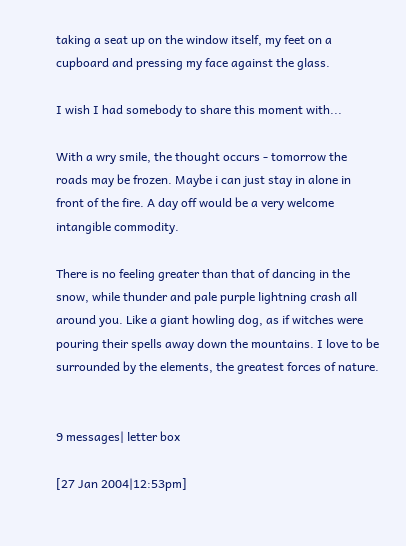taking a seat up on the window itself, my feet on a cupboard and pressing my face against the glass.

I wish I had somebody to share this moment with...

With a wry smile, the thought occurs - tomorrow the roads may be frozen. Maybe i can just stay in alone in front of the fire. A day off would be a very welcome intangible commodity.

There is no feeling greater than that of dancing in the snow, while thunder and pale purple lightning crash all around you. Like a giant howling dog, as if witches were pouring their spells away down the mountains. I love to be surrounded by the elements, the greatest forces of nature.


9 messages| letter box

[27 Jan 2004|12:53pm]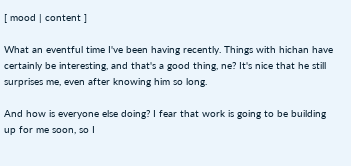[ mood | content ]

What an eventful time I've been having recently. Things with hichan have certainly be interesting, and that's a good thing, ne? It's nice that he still surprises me, even after knowing him so long.

And how is everyone else doing? I fear that work is going to be building up for me soon, so I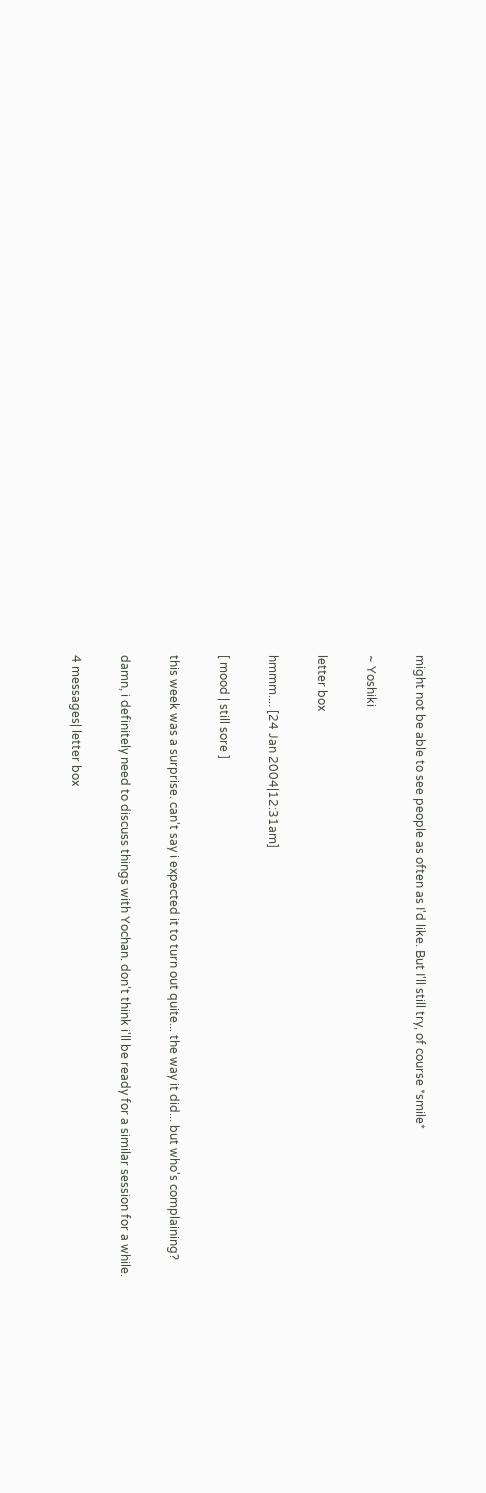might not be able to see people as often as I'd like. But I'll still try, of course *smile*

~ Yoshiki

letter box

hmmm.... [24 Jan 2004|12:31am]

[ mood | still sore ]

this week was a surprise. can't say i expected it to turn out quite... the way it did... but who's complaining?

damn, i definitely need to discuss things with Yochan. don't think i'll be ready for a similar session for a while.

4 messages| letter box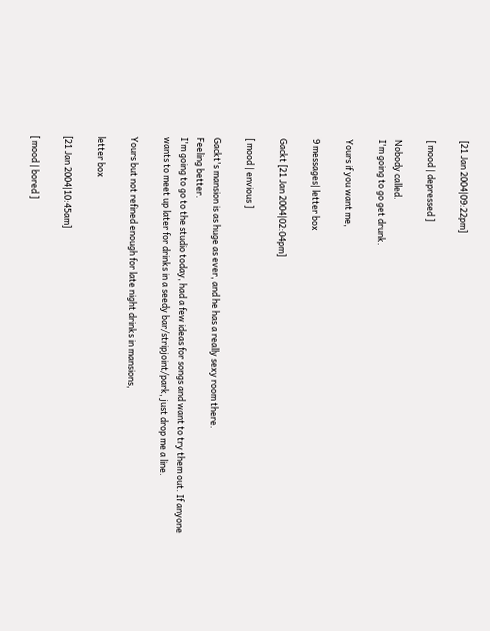[21 Jan 2004|09:22pm]

[ mood | depressed ]

Nobody called.
I'm going to go get drunk.

Yours if you want me,

9 messages| letter box

Gackt [21 Jan 2004|02:04pm]

[ mood | envious ]

Gackt's mansion is as huge as ever, and he has a really sexy room there.
Feeling better.
I'm going to go to the studio today, had a few ideas for songs and want to try them out. If anyone wants to meet up later for drinks in a seedy bar/stripjoint/park, just drop me a line.

Yours but not refined enough for late night drinks in mansions,

letter box

[21 Jan 2004|10:45am]

[ mood | bored ]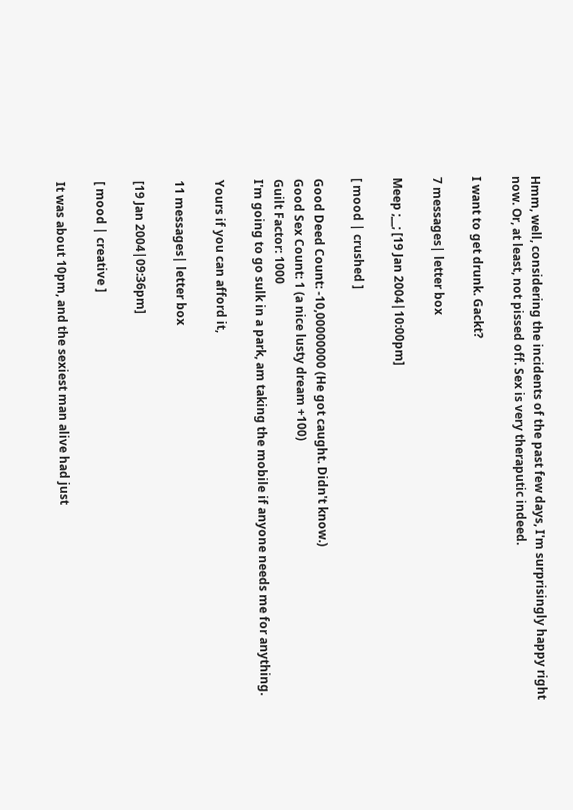Hmm, well, considering the incidents of the past few days, I'm surprisingly happy right now. Or, at least, not pissed off. Sex is very theraputic indeed.

I want to get drunk. Gackt?

7 messages| letter box

Meep ;__; [19 Jan 2004|10:00pm]

[ mood | crushed ]

Good Deed Count: -10,00000000 (He got caught. Didn't know.)
Good Sex Count: 1 (a nice lusty dream +100)
Guilt Factor: 1000
I'm going to go sulk in a park, am taking the mobile if anyone needs me for anything.

Yours if you can afford it,

11 messages| letter box

[19 Jan 2004|09:36pm]

[ mood | creative ]

It was about 10pm, and the sexiest man alive had just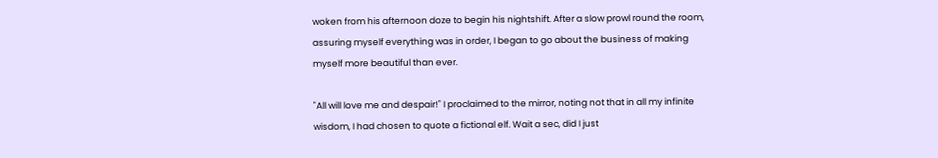woken from his afternoon doze to begin his nightshift. After a slow prowl round the room, assuring myself everything was in order, I began to go about the business of making myself more beautiful than ever.

"All will love me and despair!" I proclaimed to the mirror, noting not that in all my infinite wisdom, I had chosen to quote a fictional elf. Wait a sec, did I just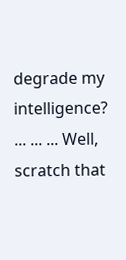degrade my intelligence? ... ... ... Well, scratch that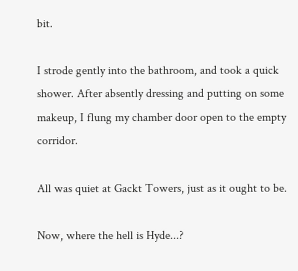bit.

I strode gently into the bathroom, and took a quick shower. After absently dressing and putting on some makeup, I flung my chamber door open to the empty corridor.

All was quiet at Gackt Towers, just as it ought to be.

Now, where the hell is Hyde...?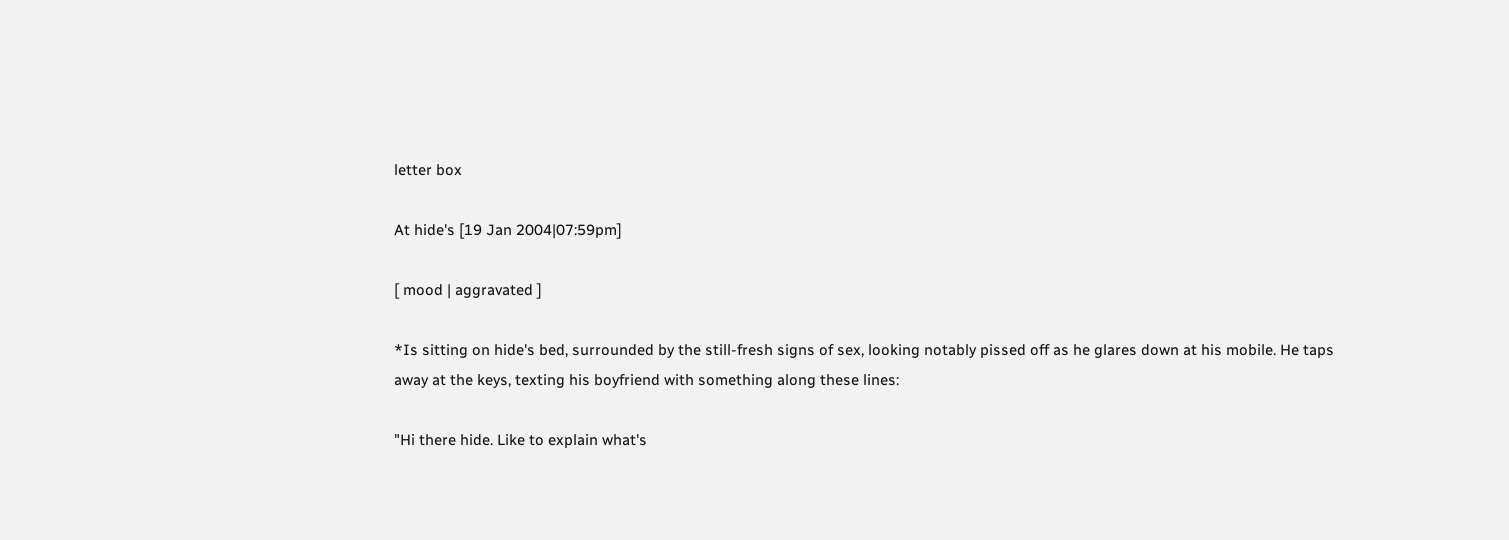letter box

At hide's [19 Jan 2004|07:59pm]

[ mood | aggravated ]

*Is sitting on hide's bed, surrounded by the still-fresh signs of sex, looking notably pissed off as he glares down at his mobile. He taps away at the keys, texting his boyfriend with something along these lines:

"Hi there hide. Like to explain what's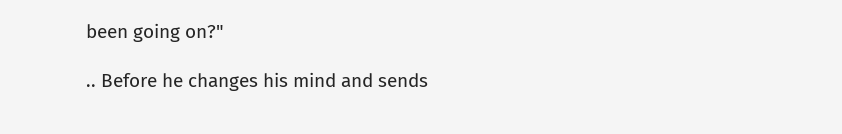been going on?"

.. Before he changes his mind and sends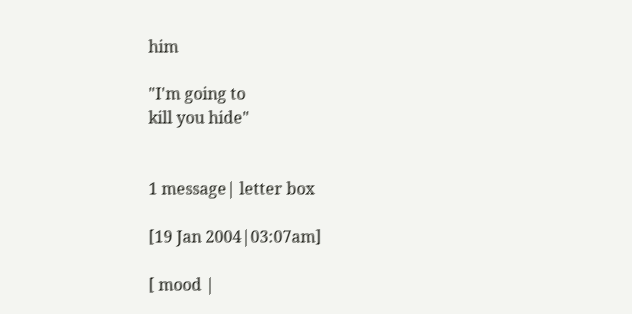him

"I'm going to
kill you hide"


1 message| letter box

[19 Jan 2004|03:07am]

[ mood |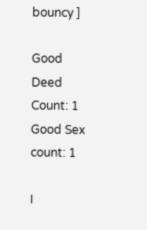bouncy ]

Good Deed Count: 1
Good Sex count: 1

I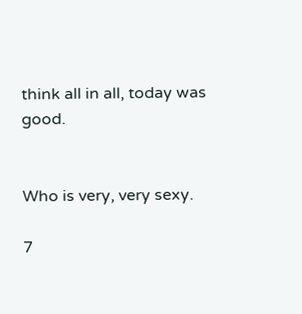think all in all, today was good.


Who is very, very sexy.

7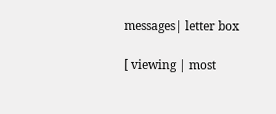messages| letter box

[ viewing | most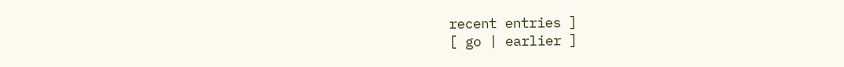recent entries ]
[ go | earlier ]